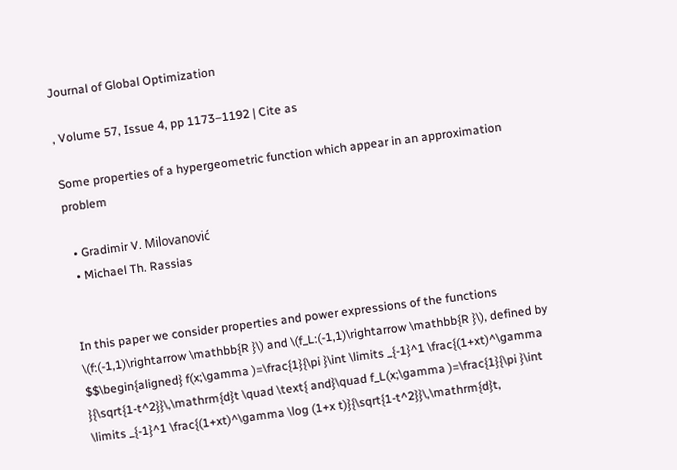Journal of Global Optimization

, Volume 57, Issue 4, pp 1173–1192 | Cite as

Some properties of a hypergeometric function which appear in an approximation problem

  • Gradimir V. Milovanović
  • Michael Th. Rassias


In this paper we consider properties and power expressions of the functions \(f:(-1,1)\rightarrow \mathbb{R }\) and \(f_L:(-1,1)\rightarrow \mathbb{R }\), defined by
$$\begin{aligned} f(x;\gamma )=\frac{1}{\pi }\int \limits _{-1}^1 \frac{(1+xt)^\gamma }{\sqrt{1-t^2}}\,\mathrm{d}t \quad \text{ and}\quad f_L(x;\gamma )=\frac{1}{\pi }\int \limits _{-1}^1 \frac{(1+xt)^\gamma \log (1+x t)}{\sqrt{1-t^2}}\,\mathrm{d}t,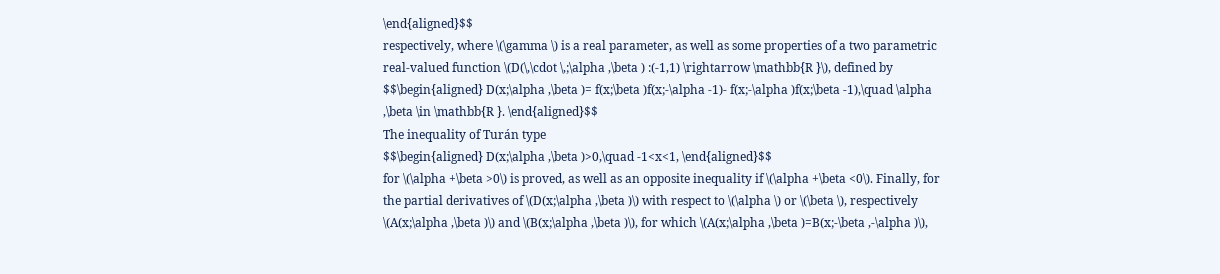\end{aligned}$$
respectively, where \(\gamma \) is a real parameter, as well as some properties of a two parametric real-valued function \(D(\,\cdot \,;\alpha ,\beta ) :(-1,1) \rightarrow \mathbb{R }\), defined by
$$\begin{aligned} D(x;\alpha ,\beta )= f(x;\beta )f(x;-\alpha -1)- f(x;-\alpha )f(x;\beta -1),\quad \alpha ,\beta \in \mathbb{R }. \end{aligned}$$
The inequality of Turán type
$$\begin{aligned} D(x;\alpha ,\beta )>0,\quad -1<x<1, \end{aligned}$$
for \(\alpha +\beta >0\) is proved, as well as an opposite inequality if \(\alpha +\beta <0\). Finally, for the partial derivatives of \(D(x;\alpha ,\beta )\) with respect to \(\alpha \) or \(\beta \), respectively \(A(x;\alpha ,\beta )\) and \(B(x;\alpha ,\beta )\), for which \(A(x;\alpha ,\beta )=B(x;-\beta ,-\alpha )\),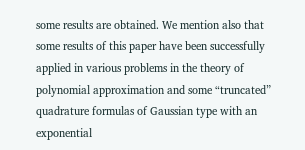some results are obtained. We mention also that some results of this paper have been successfully applied in various problems in the theory of polynomial approximation and some “truncated” quadrature formulas of Gaussian type with an exponential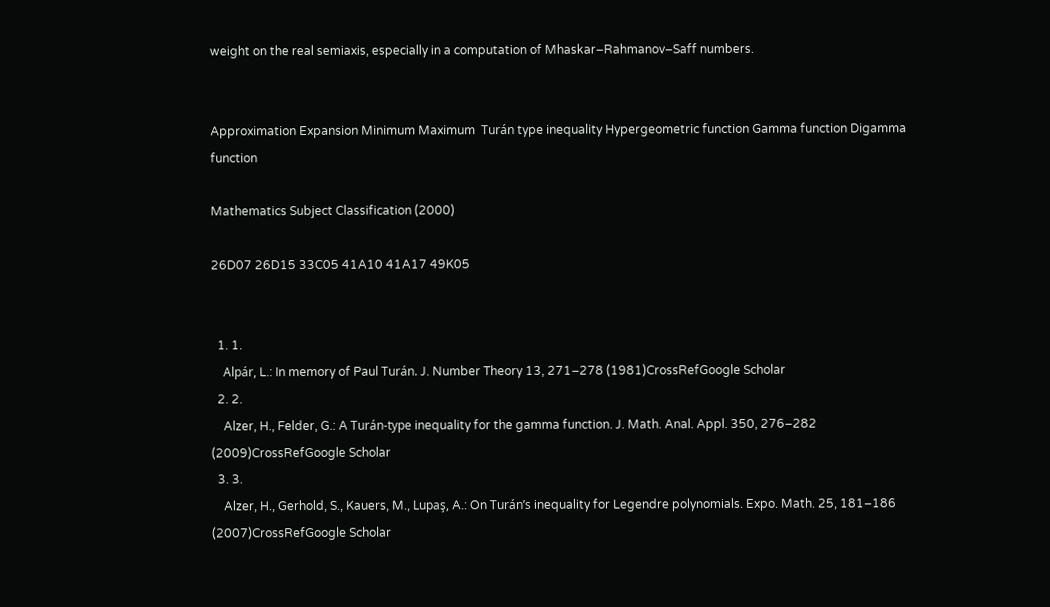weight on the real semiaxis, especially in a computation of Mhaskar–Rahmanov–Saff numbers.


Approximation Expansion Minimum Maximum  Turán type inequality Hypergeometric function Gamma function Digamma function

Mathematics Subject Classification (2000)

26D07 26D15 33C05 41A10 41A17 49K05


  1. 1.
    Alpár, L.: In memory of Paul Turán. J. Number Theory 13, 271–278 (1981)CrossRefGoogle Scholar
  2. 2.
    Alzer, H., Felder, G.: A Turán-type inequality for the gamma function. J. Math. Anal. Appl. 350, 276–282 (2009)CrossRefGoogle Scholar
  3. 3.
    Alzer, H., Gerhold, S., Kauers, M., Lupaş, A.: On Turán’s inequality for Legendre polynomials. Expo. Math. 25, 181–186 (2007)CrossRefGoogle Scholar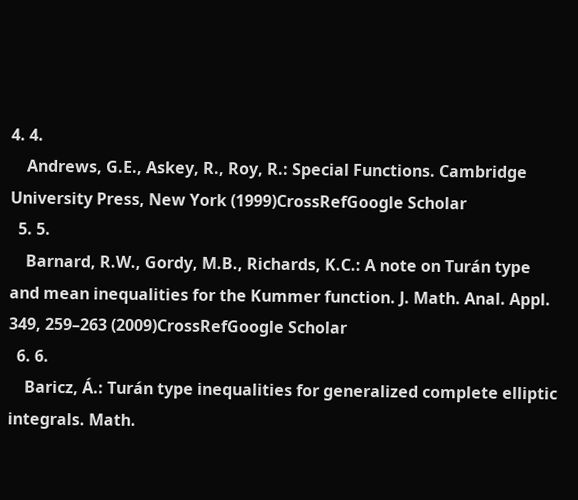4. 4.
    Andrews, G.E., Askey, R., Roy, R.: Special Functions. Cambridge University Press, New York (1999)CrossRefGoogle Scholar
  5. 5.
    Barnard, R.W., Gordy, M.B., Richards, K.C.: A note on Turán type and mean inequalities for the Kummer function. J. Math. Anal. Appl. 349, 259–263 (2009)CrossRefGoogle Scholar
  6. 6.
    Baricz, Á.: Turán type inequalities for generalized complete elliptic integrals. Math.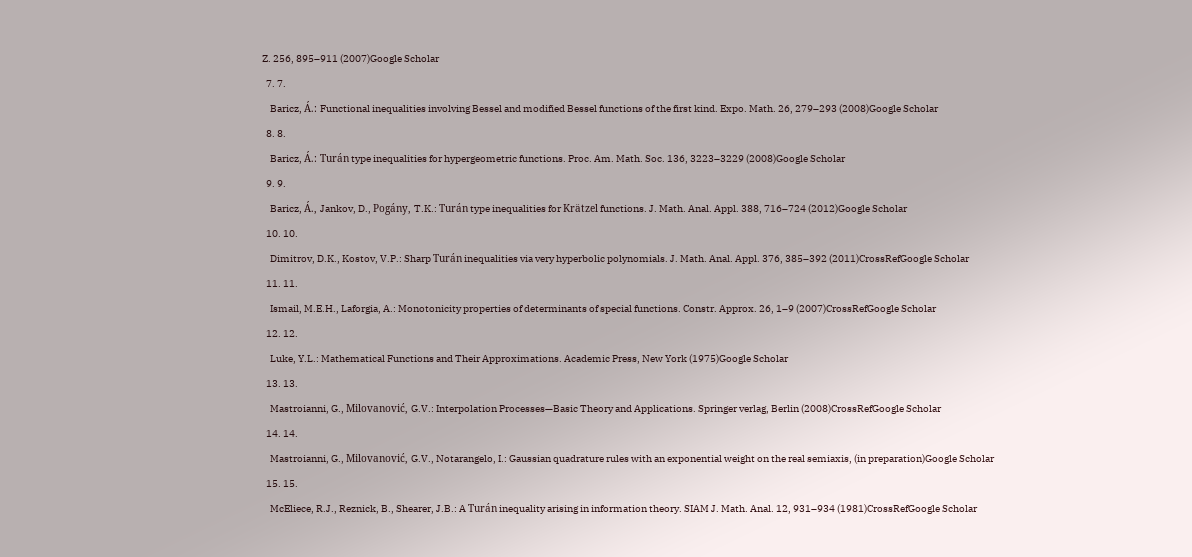Z. 256, 895–911 (2007)Google Scholar
  7. 7.
    Baricz, Á.: Functional inequalities involving Bessel and modified Bessel functions of the first kind. Expo. Math. 26, 279–293 (2008)Google Scholar
  8. 8.
    Baricz, Á.: Turán type inequalities for hypergeometric functions. Proc. Am. Math. Soc. 136, 3223–3229 (2008)Google Scholar
  9. 9.
    Baricz, Á., Jankov, D., Pogány, T.K.: Turán type inequalities for Krätzel functions. J. Math. Anal. Appl. 388, 716–724 (2012)Google Scholar
  10. 10.
    Dimitrov, D.K., Kostov, V.P.: Sharp Turán inequalities via very hyperbolic polynomials. J. Math. Anal. Appl. 376, 385–392 (2011)CrossRefGoogle Scholar
  11. 11.
    Ismail, M.E.H., Laforgia, A.: Monotonicity properties of determinants of special functions. Constr. Approx. 26, 1–9 (2007)CrossRefGoogle Scholar
  12. 12.
    Luke, Y.L.: Mathematical Functions and Their Approximations. Academic Press, New York (1975)Google Scholar
  13. 13.
    Mastroianni, G., Milovanović, G.V.: Interpolation Processes—Basic Theory and Applications. Springer verlag, Berlin (2008)CrossRefGoogle Scholar
  14. 14.
    Mastroianni, G., Milovanović, G.V., Notarangelo, I.: Gaussian quadrature rules with an exponential weight on the real semiaxis, (in preparation)Google Scholar
  15. 15.
    McEliece, R.J., Reznick, B., Shearer, J.B.: A Turán inequality arising in information theory. SIAM J. Math. Anal. 12, 931–934 (1981)CrossRefGoogle Scholar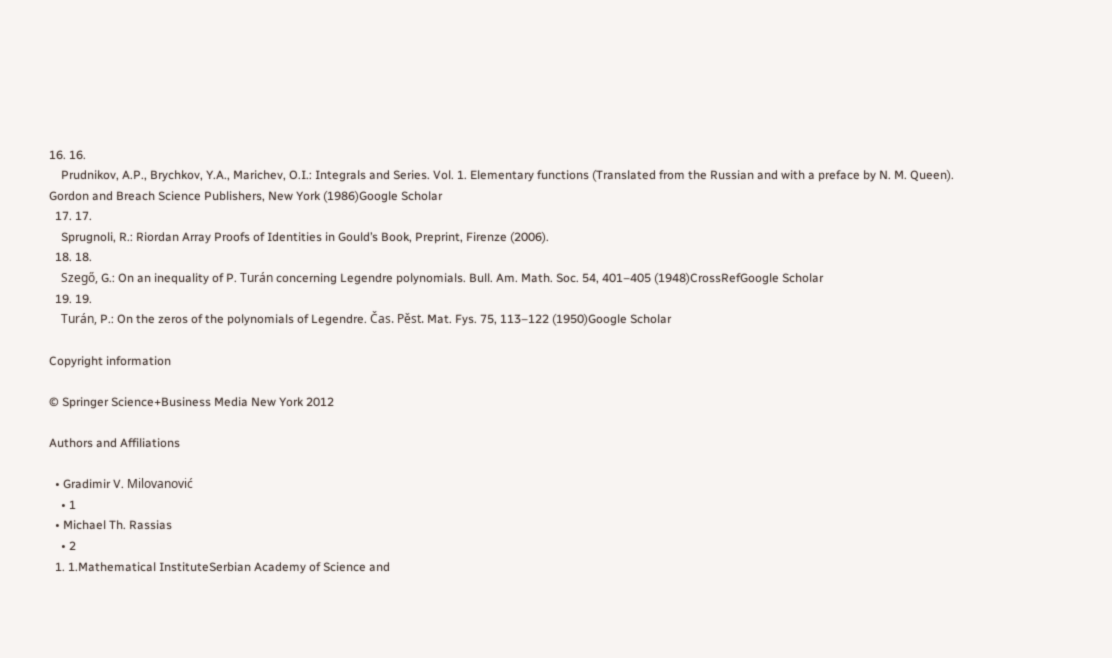16. 16.
    Prudnikov, A.P., Brychkov, Y.A., Marichev, O.I.: Integrals and Series. Vol. 1. Elementary functions (Translated from the Russian and with a preface by N. M. Queen). Gordon and Breach Science Publishers, New York (1986)Google Scholar
  17. 17.
    Sprugnoli, R.: Riordan Array Proofs of Identities in Gould’s Book, Preprint, Firenze (2006).
  18. 18.
    Szegő, G.: On an inequality of P. Turán concerning Legendre polynomials. Bull. Am. Math. Soc. 54, 401–405 (1948)CrossRefGoogle Scholar
  19. 19.
    Turán, P.: On the zeros of the polynomials of Legendre. Čas. Pěst. Mat. Fys. 75, 113–122 (1950)Google Scholar

Copyright information

© Springer Science+Business Media New York 2012

Authors and Affiliations

  • Gradimir V. Milovanović
    • 1
  • Michael Th. Rassias
    • 2
  1. 1.Mathematical InstituteSerbian Academy of Science and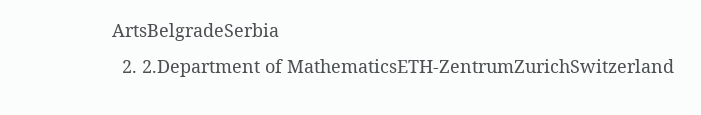ArtsBelgradeSerbia
  2. 2.Department of MathematicsETH-ZentrumZurichSwitzerland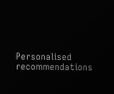Personalised recommendations